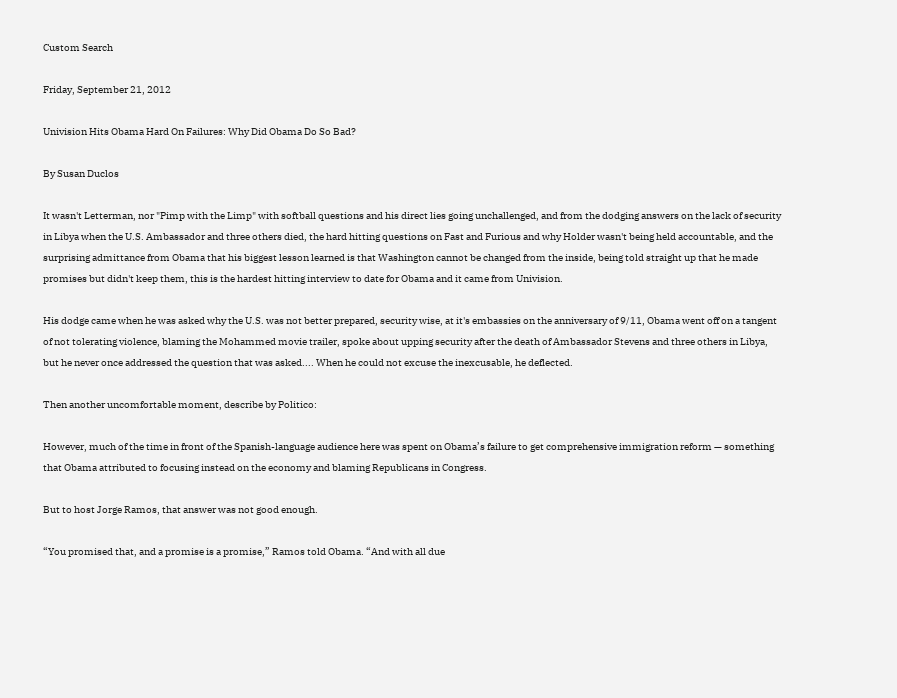Custom Search

Friday, September 21, 2012

Univision Hits Obama Hard On Failures: Why Did Obama Do So Bad?

By Susan Duclos

It wasn't Letterman, nor "Pimp with the Limp" with softball questions and his direct lies going unchallenged, and from the dodging answers on the lack of security in Libya when the U.S. Ambassador and three others died, the hard hitting questions on Fast and Furious and why Holder wasn't being held accountable, and the surprising admittance from Obama that his biggest lesson learned is that Washington cannot be changed from the inside, being told straight up that he made promises but didn't keep them, this is the hardest hitting interview to date for Obama and it came from Univision.

His dodge came when he was asked why the U.S. was not better prepared, security wise, at it's embassies on the anniversary of 9/11, Obama went off on a tangent of not tolerating violence, blaming the Mohammed movie trailer, spoke about upping security after the death of Ambassador Stevens and three others in Libya, but he never once addressed the question that was asked.... When he could not excuse the inexcusable, he deflected.

Then another uncomfortable moment, describe by Politico:

However, much of the time in front of the Spanish-language audience here was spent on Obama’s failure to get comprehensive immigration reform — something that Obama attributed to focusing instead on the economy and blaming Republicans in Congress.

But to host Jorge Ramos, that answer was not good enough.

“You promised that, and a promise is a promise,” Ramos told Obama. “And with all due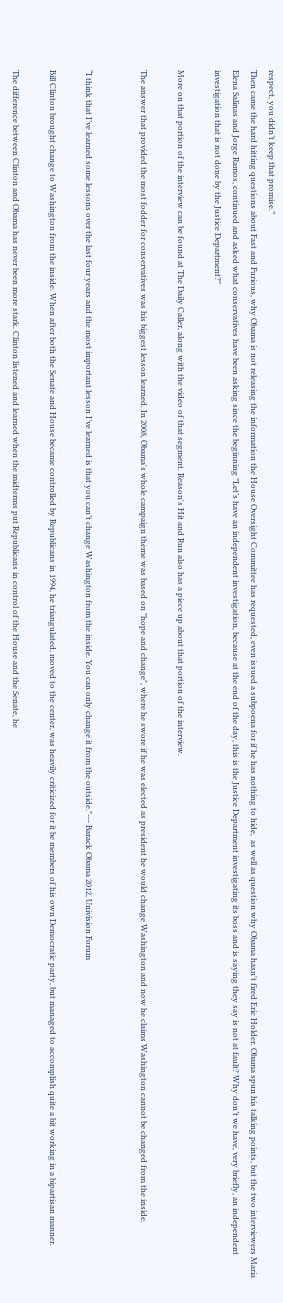respect, you didn’t keep that promise.”
Then came the hard hitting questions about Fast and Furious, why Obama is not releasing the information the House Oversight Committee has requested, even issued a subpoena for if he has nothing to hide,  as well as question why Obama hasn't fired Eric Holder. Obama spun his talking points, but the two interviewers Maria Elena Salinas and Jorge Ramos, continued and asked what conservatives have been asking since the beginning "Let’s have an independent investigation, because at the end of the day, this is the Justice Department investigating its boss and is saying they say is not at fault? Why don’t we have, very briefly, an independent investigation that is not done by the Justice Department?"

More on that portion of the interview can be found at The Daily Caller, along with the video of that segment. Reason's Hit and Run also has a piece up about that portion of the interview.

The answer that provided the most fodder for conservatives was his biggest lesson learned. In 2008, Obama's whole campaign theme was based on "hope and change", where he swore if he was elected as president he would change Washington and now he claims Washington cannot be changed from the inside.


“I think that I’ve learned some lessons over the last four years and the most important lesson I’ve learned is that you can’t change Washington from the inside. You can only change it from the outside."--- Barack Obama 2012, Univision Forum

Bill Clinton brought change to Washington from the inside. When after both the Senate and House became controlled by Republicans in 1994, he triangulated, moved to the center, was heavily criticized for it be members of his own Democratic party, but managed to accomplish quite a bit working in a bipartisan manner.

The difference between Clinton and Obama has never been more stark. Clinton listened and learned when the midterms put Republicans in control of the House and the Senate, he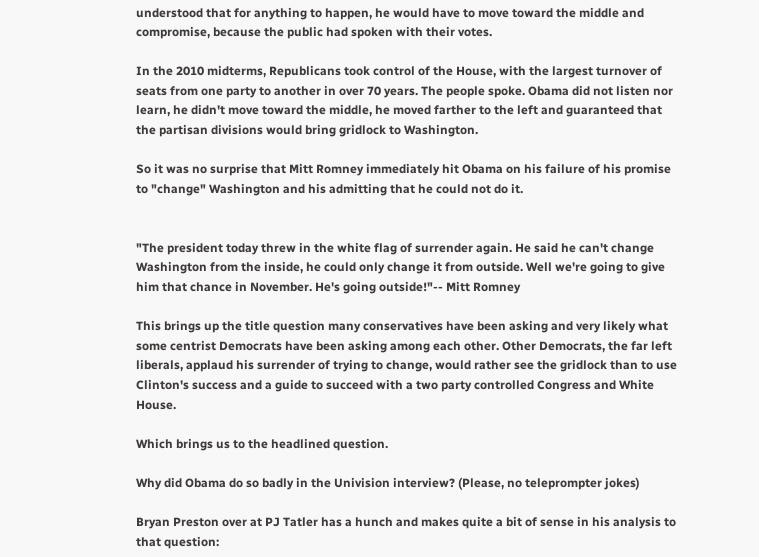understood that for anything to happen, he would have to move toward the middle and compromise, because the public had spoken with their votes.

In the 2010 midterms, Republicans took control of the House, with the largest turnover of seats from one party to another in over 70 years. The people spoke. Obama did not listen nor learn, he didn't move toward the middle, he moved farther to the left and guaranteed that the partisan divisions would bring gridlock to Washington.

So it was no surprise that Mitt Romney immediately hit Obama on his failure of his promise to "change" Washington and his admitting that he could not do it.


"The president today threw in the white flag of surrender again. He said he can't change Washington from the inside, he could only change it from outside. Well we're going to give him that chance in November. He's going outside!"-- Mitt Romney

This brings up the title question many conservatives have been asking and very likely what some centrist Democrats have been asking among each other. Other Democrats, the far left liberals, applaud his surrender of trying to change, would rather see the gridlock than to use Clinton's success and a guide to succeed with a two party controlled Congress and White House.

Which brings us to the headlined question.

Why did Obama do so badly in the Univision interview? (Please, no teleprompter jokes)

Bryan Preston over at PJ Tatler has a hunch and makes quite a bit of sense in his analysis to that question: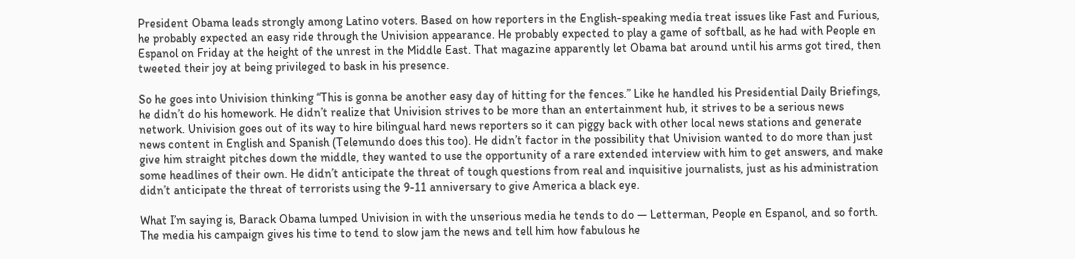President Obama leads strongly among Latino voters. Based on how reporters in the English-speaking media treat issues like Fast and Furious, he probably expected an easy ride through the Univision appearance. He probably expected to play a game of softball, as he had with People en Espanol on Friday at the height of the unrest in the Middle East. That magazine apparently let Obama bat around until his arms got tired, then tweeted their joy at being privileged to bask in his presence.

So he goes into Univision thinking “This is gonna be another easy day of hitting for the fences.” Like he handled his Presidential Daily Briefings, he didn’t do his homework. He didn’t realize that Univision strives to be more than an entertainment hub, it strives to be a serious news network. Univision goes out of its way to hire bilingual hard news reporters so it can piggy back with other local news stations and generate news content in English and Spanish (Telemundo does this too). He didn’t factor in the possibility that Univision wanted to do more than just give him straight pitches down the middle, they wanted to use the opportunity of a rare extended interview with him to get answers, and make some headlines of their own. He didn’t anticipate the threat of tough questions from real and inquisitive journalists, just as his administration didn’t anticipate the threat of terrorists using the 9-11 anniversary to give America a black eye.

What I’m saying is, Barack Obama lumped Univision in with the unserious media he tends to do — Letterman, People en Espanol, and so forth. The media his campaign gives his time to tend to slow jam the news and tell him how fabulous he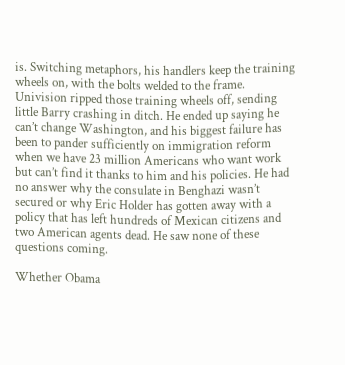is. Switching metaphors, his handlers keep the training wheels on, with the bolts welded to the frame. Univision ripped those training wheels off, sending little Barry crashing in ditch. He ended up saying he can’t change Washington, and his biggest failure has been to pander sufficiently on immigration reform when we have 23 million Americans who want work but can’t find it thanks to him and his policies. He had no answer why the consulate in Benghazi wasn’t secured or why Eric Holder has gotten away with a policy that has left hundreds of Mexican citizens and two American agents dead. He saw none of these questions coming.

Whether Obama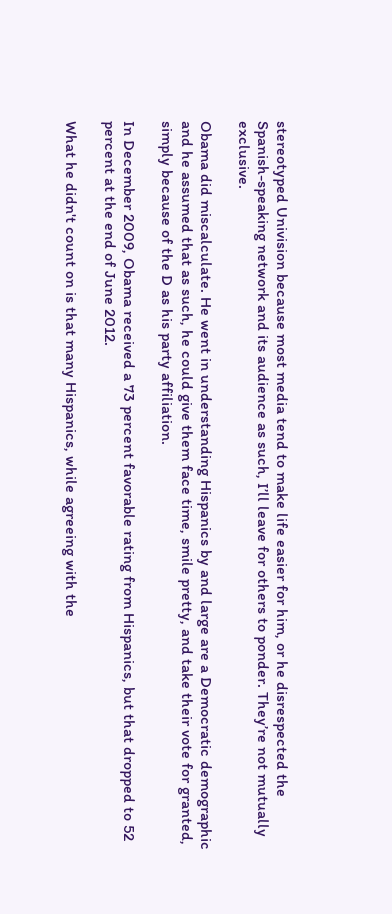stereotyped Univision because most media tend to make life easier for him, or he disrespected the Spanish-speaking network and its audience as such, I’ll leave for others to ponder. They’re not mutually exclusive.

Obama did miscalculate. He went in understanding Hispanics by and large are a Democratic demographic and he assumed that as such, he could give them face time, smile pretty, and take their vote for granted, simply because of the D as his party affiliation.

In December 2009, Obama received a 73 percent favorable rating from Hispanics, but that dropped to 52 percent at the end of June 2012.

What he didn't count on is that many Hispanics, while agreeing with the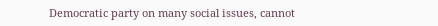Democratic party on many social issues, cannot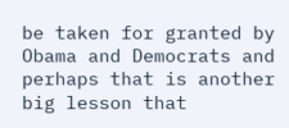be taken for granted by Obama and Democrats and perhaps that is another big lesson that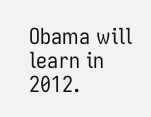Obama will learn in 2012.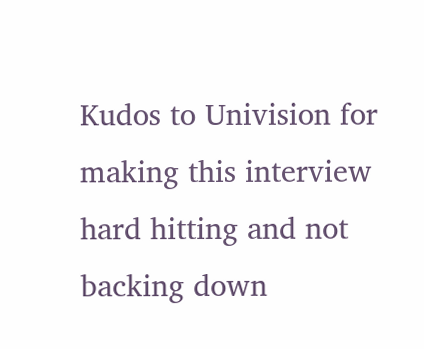Kudos to Univision for making this interview hard hitting and not backing down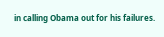in calling Obama out for his failures.